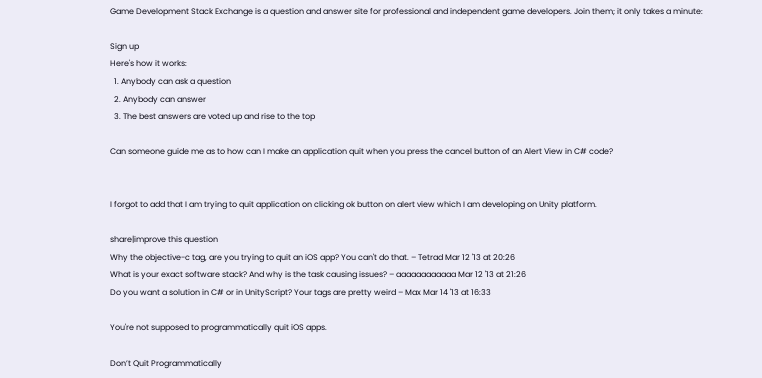Game Development Stack Exchange is a question and answer site for professional and independent game developers. Join them; it only takes a minute:

Sign up
Here's how it works:
  1. Anybody can ask a question
  2. Anybody can answer
  3. The best answers are voted up and rise to the top

Can someone guide me as to how can I make an application quit when you press the cancel button of an Alert View in C# code?


I forgot to add that I am trying to quit application on clicking ok button on alert view which I am developing on Unity platform.

share|improve this question
Why the objective-c tag, are you trying to quit an iOS app? You can't do that. – Tetrad Mar 12 '13 at 20:26
What is your exact software stack? And why is the task causing issues? – aaaaaaaaaaaa Mar 12 '13 at 21:26
Do you want a solution in C# or in UnityScript? Your tags are pretty weird – Max Mar 14 '13 at 16:33

You're not supposed to programmatically quit iOS apps.

Don’t Quit Programmatically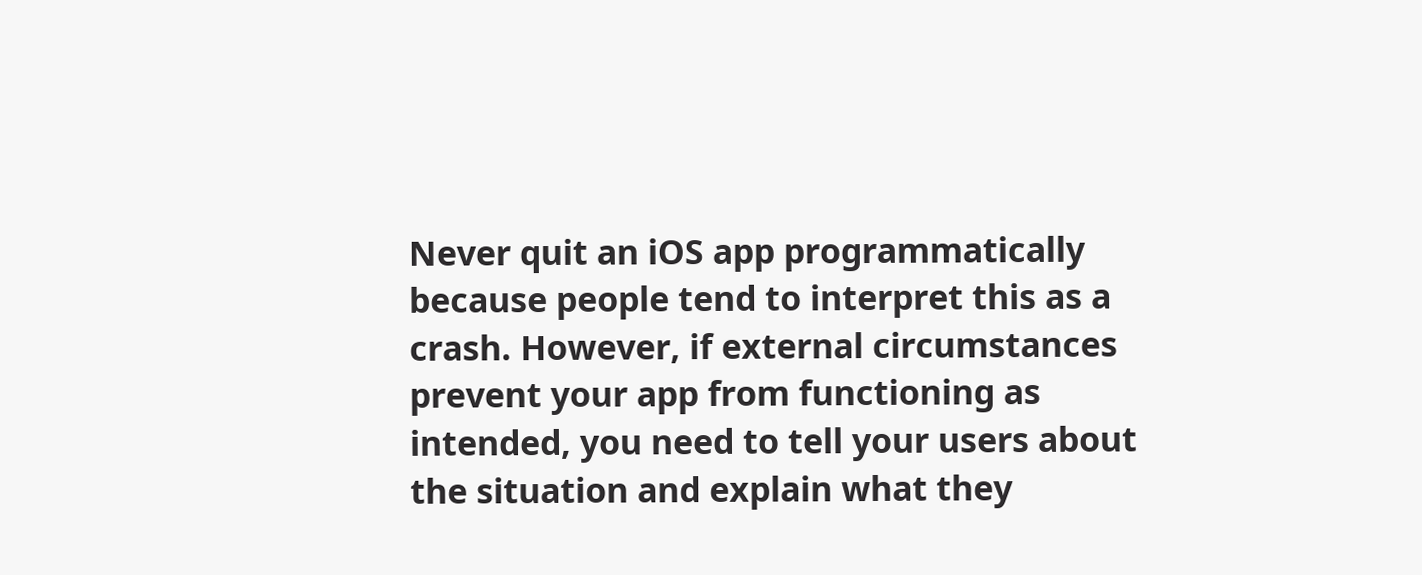Never quit an iOS app programmatically because people tend to interpret this as a crash. However, if external circumstances prevent your app from functioning as intended, you need to tell your users about the situation and explain what they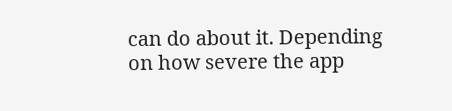can do about it. Depending on how severe the app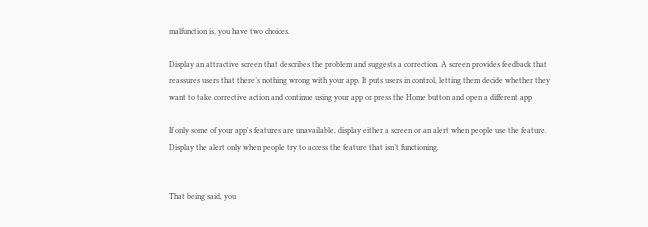malfunction is, you have two choices.

Display an attractive screen that describes the problem and suggests a correction. A screen provides feedback that reassures users that there’s nothing wrong with your app. It puts users in control, letting them decide whether they want to take corrective action and continue using your app or press the Home button and open a different app

If only some of your app's features are unavailable, display either a screen or an alert when people use the feature. Display the alert only when people try to access the feature that isn’t functioning.


That being said, you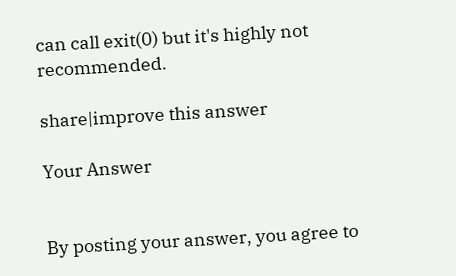can call exit(0) but it's highly not recommended.

share|improve this answer

Your Answer


By posting your answer, you agree to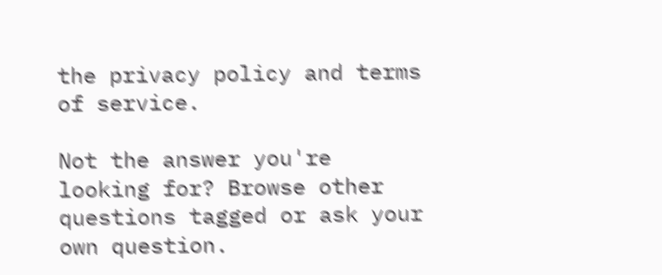the privacy policy and terms of service.

Not the answer you're looking for? Browse other questions tagged or ask your own question.